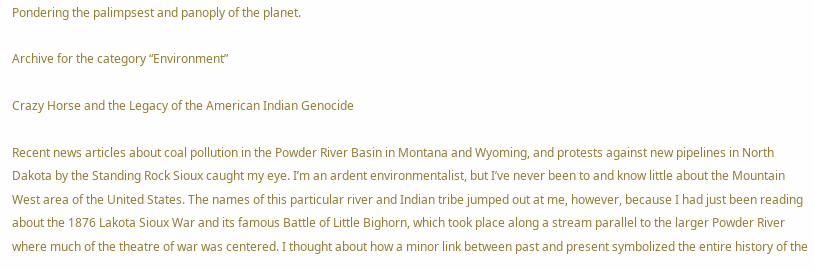Pondering the palimpsest and panoply of the planet.

Archive for the category “Environment”

Crazy Horse and the Legacy of the American Indian Genocide

Recent news articles about coal pollution in the Powder River Basin in Montana and Wyoming, and protests against new pipelines in North Dakota by the Standing Rock Sioux caught my eye. I’m an ardent environmentalist, but I’ve never been to and know little about the Mountain West area of the United States. The names of this particular river and Indian tribe jumped out at me, however, because I had just been reading about the 1876 Lakota Sioux War and its famous Battle of Little Bighorn, which took place along a stream parallel to the larger Powder River where much of the theatre of war was centered. I thought about how a minor link between past and present symbolized the entire history of the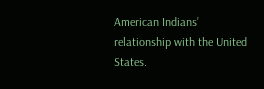American Indians’ relationship with the United States.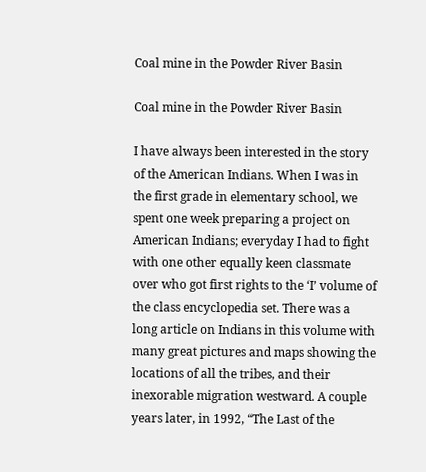Coal mine in the Powder River Basin

Coal mine in the Powder River Basin

I have always been interested in the story of the American Indians. When I was in the first grade in elementary school, we spent one week preparing a project on American Indians; everyday I had to fight with one other equally keen classmate over who got first rights to the ‘I’ volume of the class encyclopedia set. There was a long article on Indians in this volume with many great pictures and maps showing the locations of all the tribes, and their inexorable migration westward. A couple years later, in 1992, “The Last of the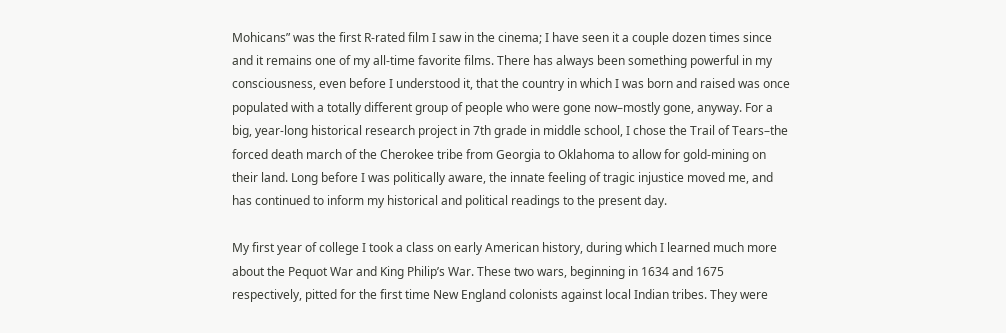Mohicans” was the first R-rated film I saw in the cinema; I have seen it a couple dozen times since and it remains one of my all-time favorite films. There has always been something powerful in my consciousness, even before I understood it, that the country in which I was born and raised was once populated with a totally different group of people who were gone now–mostly gone, anyway. For a big, year-long historical research project in 7th grade in middle school, I chose the Trail of Tears–the forced death march of the Cherokee tribe from Georgia to Oklahoma to allow for gold-mining on their land. Long before I was politically aware, the innate feeling of tragic injustice moved me, and has continued to inform my historical and political readings to the present day.

My first year of college I took a class on early American history, during which I learned much more about the Pequot War and King Philip’s War. These two wars, beginning in 1634 and 1675 respectively, pitted for the first time New England colonists against local Indian tribes. They were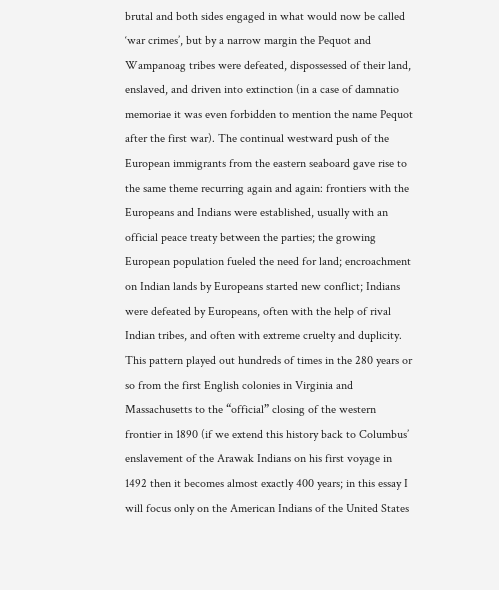brutal and both sides engaged in what would now be called ‘war crimes’, but by a narrow margin the Pequot and Wampanoag tribes were defeated, dispossessed of their land, enslaved, and driven into extinction (in a case of damnatio memoriae it was even forbidden to mention the name Pequot after the first war). The continual westward push of the European immigrants from the eastern seaboard gave rise to the same theme recurring again and again: frontiers with the Europeans and Indians were established, usually with an official peace treaty between the parties; the growing European population fueled the need for land; encroachment on Indian lands by Europeans started new conflict; Indians were defeated by Europeans, often with the help of rival Indian tribes, and often with extreme cruelty and duplicity. This pattern played out hundreds of times in the 280 years or so from the first English colonies in Virginia and Massachusetts to the “official” closing of the western frontier in 1890 (if we extend this history back to Columbus’ enslavement of the Arawak Indians on his first voyage in 1492 then it becomes almost exactly 400 years; in this essay I will focus only on the American Indians of the United States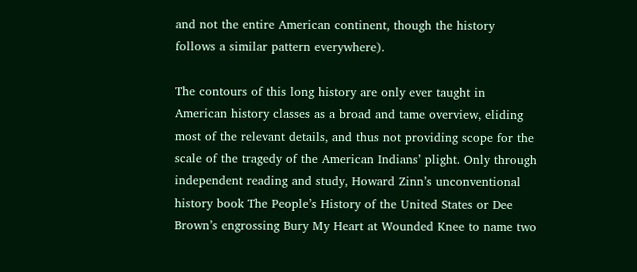and not the entire American continent, though the history follows a similar pattern everywhere).

The contours of this long history are only ever taught in American history classes as a broad and tame overview, eliding most of the relevant details, and thus not providing scope for the scale of the tragedy of the American Indians’ plight. Only through independent reading and study, Howard Zinn’s unconventional history book The People’s History of the United States or Dee Brown’s engrossing Bury My Heart at Wounded Knee to name two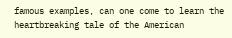famous examples, can one come to learn the heartbreaking tale of the American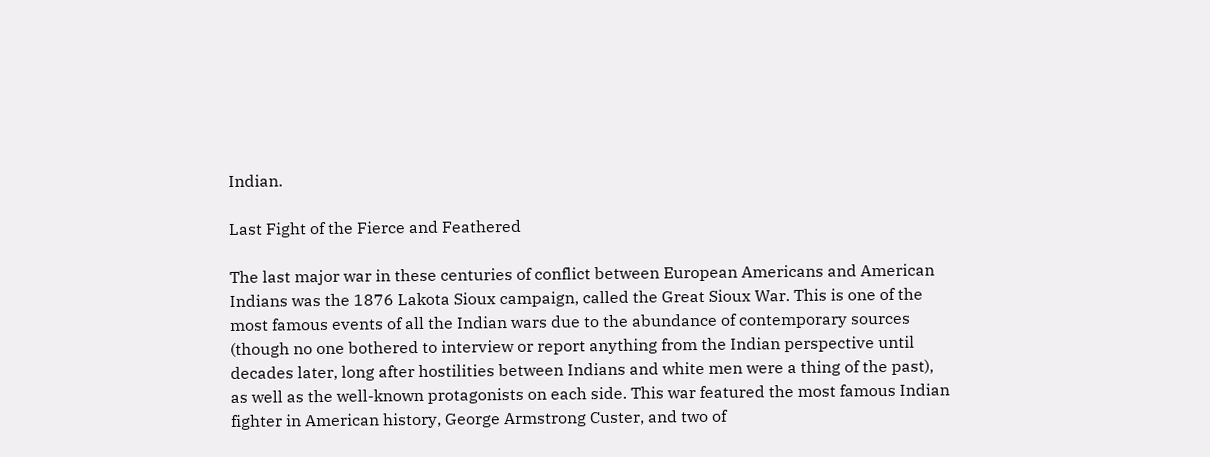Indian.

Last Fight of the Fierce and Feathered

The last major war in these centuries of conflict between European Americans and American Indians was the 1876 Lakota Sioux campaign, called the Great Sioux War. This is one of the most famous events of all the Indian wars due to the abundance of contemporary sources (though no one bothered to interview or report anything from the Indian perspective until decades later, long after hostilities between Indians and white men were a thing of the past), as well as the well-known protagonists on each side. This war featured the most famous Indian fighter in American history, George Armstrong Custer, and two of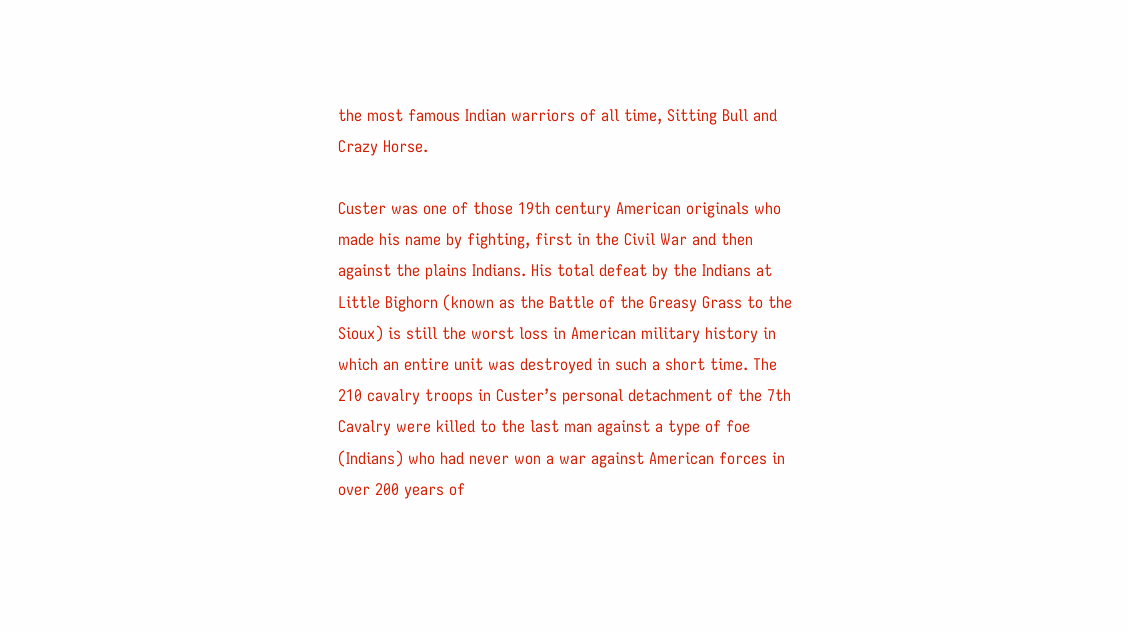the most famous Indian warriors of all time, Sitting Bull and Crazy Horse.

Custer was one of those 19th century American originals who made his name by fighting, first in the Civil War and then against the plains Indians. His total defeat by the Indians at Little Bighorn (known as the Battle of the Greasy Grass to the Sioux) is still the worst loss in American military history in which an entire unit was destroyed in such a short time. The 210 cavalry troops in Custer’s personal detachment of the 7th Cavalry were killed to the last man against a type of foe (Indians) who had never won a war against American forces in over 200 years of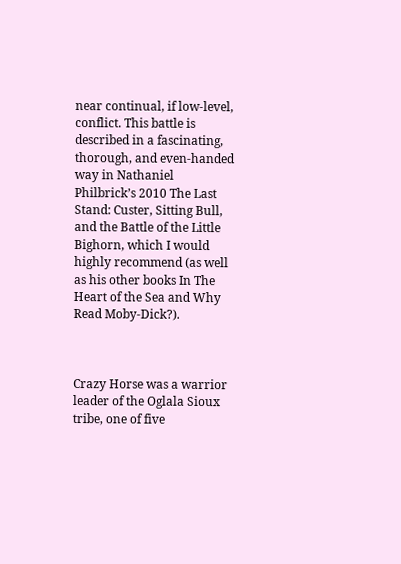near continual, if low-level, conflict. This battle is described in a fascinating, thorough, and even-handed way in Nathaniel Philbrick’s 2010 The Last Stand: Custer, Sitting Bull, and the Battle of the Little Bighorn, which I would highly recommend (as well as his other books In The Heart of the Sea and Why Read Moby-Dick?).



Crazy Horse was a warrior leader of the Oglala Sioux tribe, one of five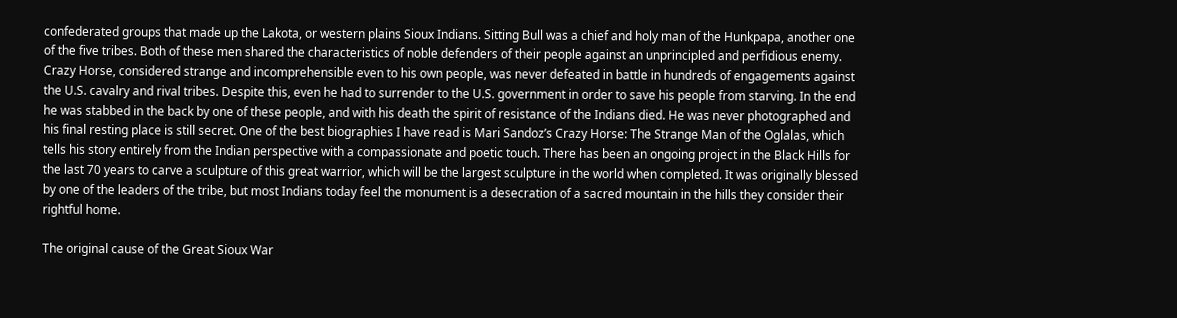confederated groups that made up the Lakota, or western plains Sioux Indians. Sitting Bull was a chief and holy man of the Hunkpapa, another one of the five tribes. Both of these men shared the characteristics of noble defenders of their people against an unprincipled and perfidious enemy. Crazy Horse, considered strange and incomprehensible even to his own people, was never defeated in battle in hundreds of engagements against the U.S. cavalry and rival tribes. Despite this, even he had to surrender to the U.S. government in order to save his people from starving. In the end he was stabbed in the back by one of these people, and with his death the spirit of resistance of the Indians died. He was never photographed and his final resting place is still secret. One of the best biographies I have read is Mari Sandoz’s Crazy Horse: The Strange Man of the Oglalas, which tells his story entirely from the Indian perspective with a compassionate and poetic touch. There has been an ongoing project in the Black Hills for the last 70 years to carve a sculpture of this great warrior, which will be the largest sculpture in the world when completed. It was originally blessed by one of the leaders of the tribe, but most Indians today feel the monument is a desecration of a sacred mountain in the hills they consider their rightful home.

The original cause of the Great Sioux War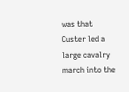was that Custer led a large cavalry march into the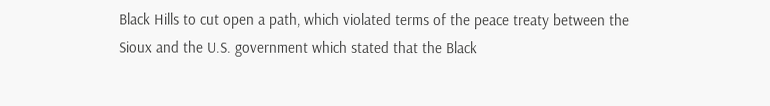Black Hills to cut open a path, which violated terms of the peace treaty between the Sioux and the U.S. government which stated that the Black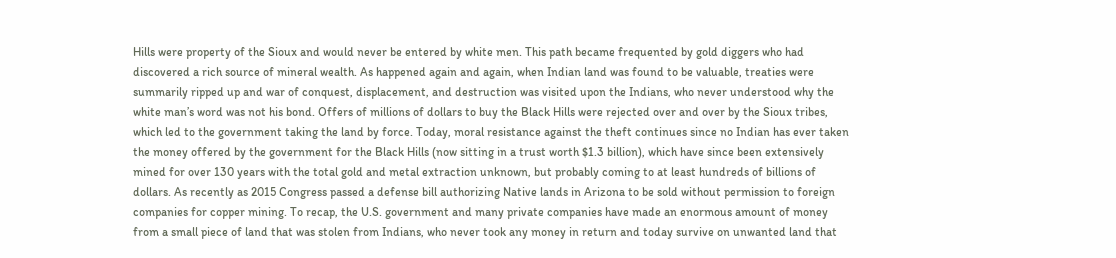Hills were property of the Sioux and would never be entered by white men. This path became frequented by gold diggers who had discovered a rich source of mineral wealth. As happened again and again, when Indian land was found to be valuable, treaties were summarily ripped up and war of conquest, displacement, and destruction was visited upon the Indians, who never understood why the white man’s word was not his bond. Offers of millions of dollars to buy the Black Hills were rejected over and over by the Sioux tribes, which led to the government taking the land by force. Today, moral resistance against the theft continues since no Indian has ever taken the money offered by the government for the Black Hills (now sitting in a trust worth $1.3 billion), which have since been extensively mined for over 130 years with the total gold and metal extraction unknown, but probably coming to at least hundreds of billions of dollars. As recently as 2015 Congress passed a defense bill authorizing Native lands in Arizona to be sold without permission to foreign companies for copper mining. To recap, the U.S. government and many private companies have made an enormous amount of money from a small piece of land that was stolen from Indians, who never took any money in return and today survive on unwanted land that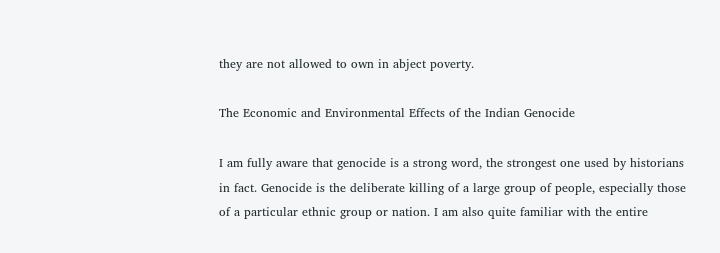they are not allowed to own in abject poverty.

The Economic and Environmental Effects of the Indian Genocide

I am fully aware that genocide is a strong word, the strongest one used by historians in fact. Genocide is the deliberate killing of a large group of people, especially those of a particular ethnic group or nation. I am also quite familiar with the entire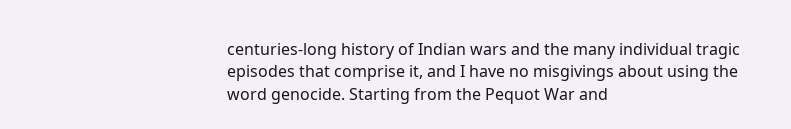centuries-long history of Indian wars and the many individual tragic episodes that comprise it, and I have no misgivings about using the word genocide. Starting from the Pequot War and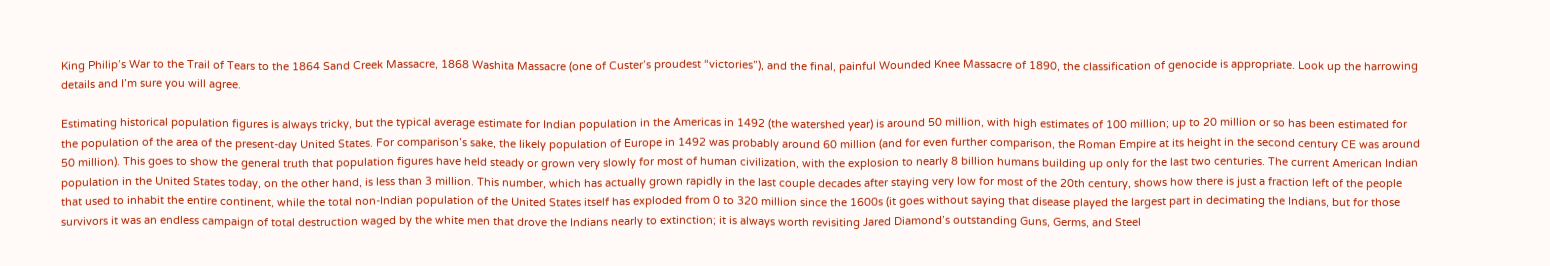King Philip’s War to the Trail of Tears to the 1864 Sand Creek Massacre, 1868 Washita Massacre (one of Custer’s proudest “victories”), and the final, painful Wounded Knee Massacre of 1890, the classification of genocide is appropriate. Look up the harrowing details and I’m sure you will agree.

Estimating historical population figures is always tricky, but the typical average estimate for Indian population in the Americas in 1492 (the watershed year) is around 50 million, with high estimates of 100 million; up to 20 million or so has been estimated for the population of the area of the present-day United States. For comparison’s sake, the likely population of Europe in 1492 was probably around 60 million (and for even further comparison, the Roman Empire at its height in the second century CE was around 50 million). This goes to show the general truth that population figures have held steady or grown very slowly for most of human civilization, with the explosion to nearly 8 billion humans building up only for the last two centuries. The current American Indian population in the United States today, on the other hand, is less than 3 million. This number, which has actually grown rapidly in the last couple decades after staying very low for most of the 20th century, shows how there is just a fraction left of the people that used to inhabit the entire continent, while the total non-Indian population of the United States itself has exploded from 0 to 320 million since the 1600s (it goes without saying that disease played the largest part in decimating the Indians, but for those survivors it was an endless campaign of total destruction waged by the white men that drove the Indians nearly to extinction; it is always worth revisiting Jared Diamond’s outstanding Guns, Germs, and Steel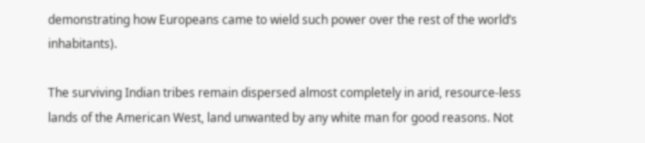demonstrating how Europeans came to wield such power over the rest of the world’s inhabitants).

The surviving Indian tribes remain dispersed almost completely in arid, resource-less lands of the American West, land unwanted by any white man for good reasons. Not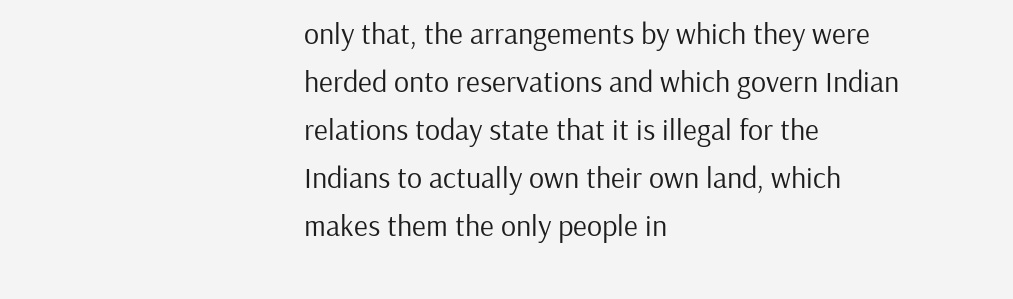only that, the arrangements by which they were herded onto reservations and which govern Indian relations today state that it is illegal for the Indians to actually own their own land, which makes them the only people in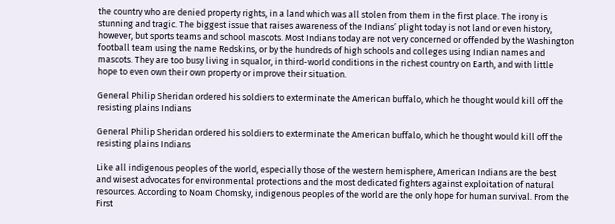the country who are denied property rights, in a land which was all stolen from them in the first place. The irony is stunning and tragic. The biggest issue that raises awareness of the Indians’ plight today is not land or even history, however, but sports teams and school mascots. Most Indians today are not very concerned or offended by the Washington football team using the name Redskins, or by the hundreds of high schools and colleges using Indian names and mascots. They are too busy living in squalor, in third-world conditions in the richest country on Earth, and with little hope to even own their own property or improve their situation.

General Philip Sheridan ordered his soldiers to exterminate the American buffalo, which he thought would kill off the resisting plains Indians

General Philip Sheridan ordered his soldiers to exterminate the American buffalo, which he thought would kill off the resisting plains Indians

Like all indigenous peoples of the world, especially those of the western hemisphere, American Indians are the best and wisest advocates for environmental protections and the most dedicated fighters against exploitation of natural resources. According to Noam Chomsky, indigenous peoples of the world are the only hope for human survival. From the First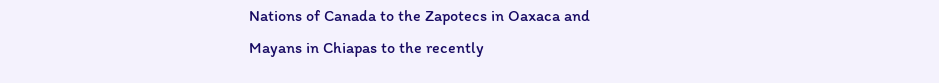Nations of Canada to the Zapotecs in Oaxaca and Mayans in Chiapas to the recently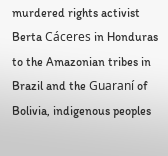murdered rights activist Berta Cáceres in Honduras to the Amazonian tribes in Brazil and the Guaraní of Bolivia, indigenous peoples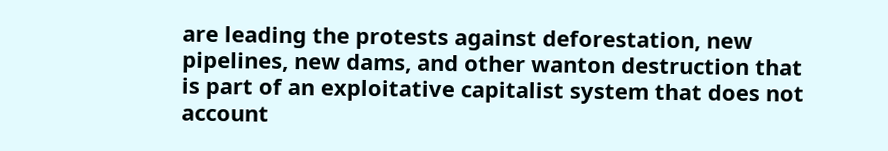are leading the protests against deforestation, new pipelines, new dams, and other wanton destruction that is part of an exploitative capitalist system that does not account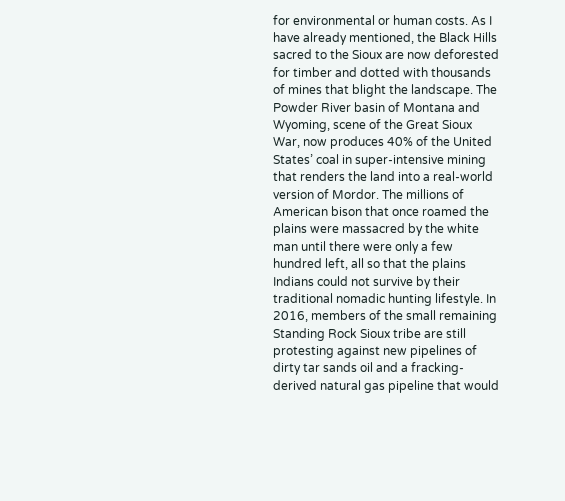for environmental or human costs. As I have already mentioned, the Black Hills sacred to the Sioux are now deforested for timber and dotted with thousands of mines that blight the landscape. The Powder River basin of Montana and Wyoming, scene of the Great Sioux War, now produces 40% of the United States’ coal in super-intensive mining that renders the land into a real-world version of Mordor. The millions of American bison that once roamed the plains were massacred by the white man until there were only a few hundred left, all so that the plains Indians could not survive by their traditional nomadic hunting lifestyle. In 2016, members of the small remaining Standing Rock Sioux tribe are still protesting against new pipelines of dirty tar sands oil and a fracking-derived natural gas pipeline that would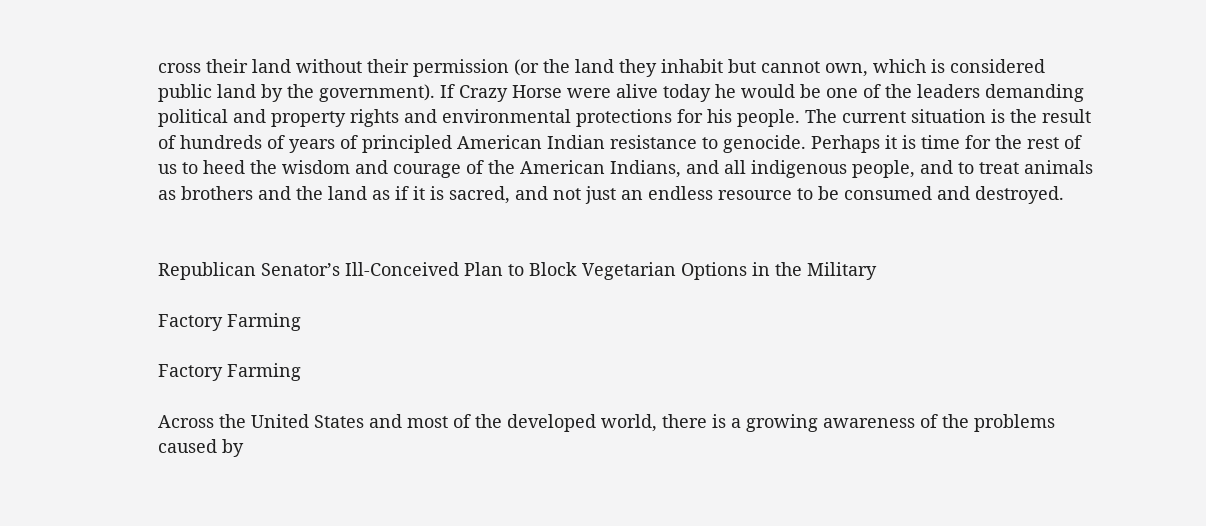cross their land without their permission (or the land they inhabit but cannot own, which is considered public land by the government). If Crazy Horse were alive today he would be one of the leaders demanding political and property rights and environmental protections for his people. The current situation is the result of hundreds of years of principled American Indian resistance to genocide. Perhaps it is time for the rest of us to heed the wisdom and courage of the American Indians, and all indigenous people, and to treat animals as brothers and the land as if it is sacred, and not just an endless resource to be consumed and destroyed.


Republican Senator’s Ill-Conceived Plan to Block Vegetarian Options in the Military

Factory Farming

Factory Farming

Across the United States and most of the developed world, there is a growing awareness of the problems caused by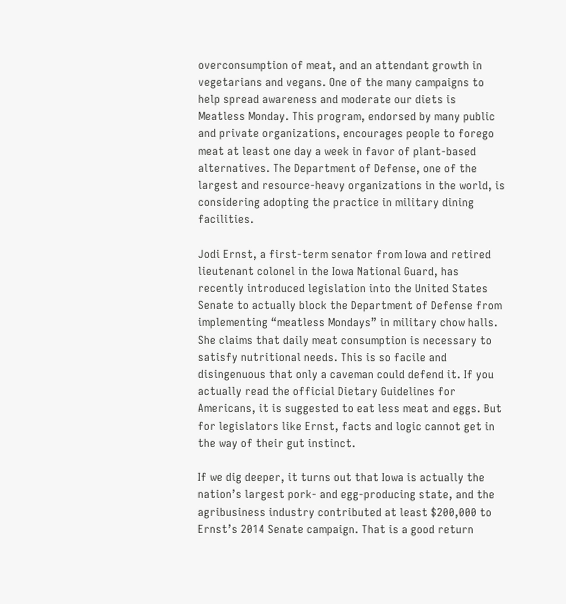overconsumption of meat, and an attendant growth in vegetarians and vegans. One of the many campaigns to help spread awareness and moderate our diets is Meatless Monday. This program, endorsed by many public and private organizations, encourages people to forego meat at least one day a week in favor of plant-based alternatives. The Department of Defense, one of the largest and resource-heavy organizations in the world, is considering adopting the practice in military dining facilities.

Jodi Ernst, a first-term senator from Iowa and retired lieutenant colonel in the Iowa National Guard, has recently introduced legislation into the United States Senate to actually block the Department of Defense from implementing “meatless Mondays” in military chow halls. She claims that daily meat consumption is necessary to satisfy nutritional needs. This is so facile and disingenuous that only a caveman could defend it. If you actually read the official Dietary Guidelines for Americans, it is suggested to eat less meat and eggs. But for legislators like Ernst, facts and logic cannot get in the way of their gut instinct.

If we dig deeper, it turns out that Iowa is actually the nation’s largest pork- and egg-producing state, and the agribusiness industry contributed at least $200,000 to Ernst’s 2014 Senate campaign. That is a good return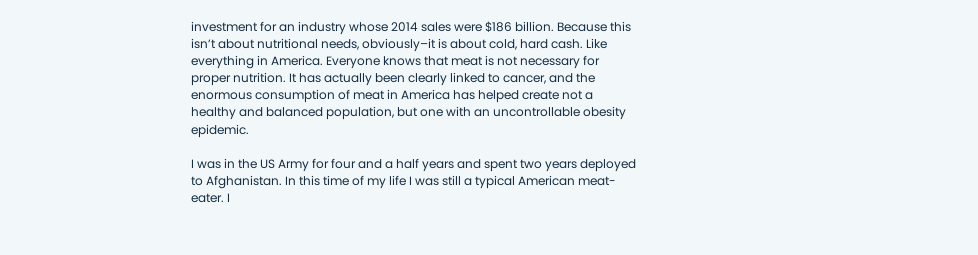investment for an industry whose 2014 sales were $186 billion. Because this isn’t about nutritional needs, obviously–it is about cold, hard cash. Like everything in America. Everyone knows that meat is not necessary for proper nutrition. It has actually been clearly linked to cancer, and the enormous consumption of meat in America has helped create not a healthy and balanced population, but one with an uncontrollable obesity epidemic.

I was in the US Army for four and a half years and spent two years deployed to Afghanistan. In this time of my life I was still a typical American meat-eater. I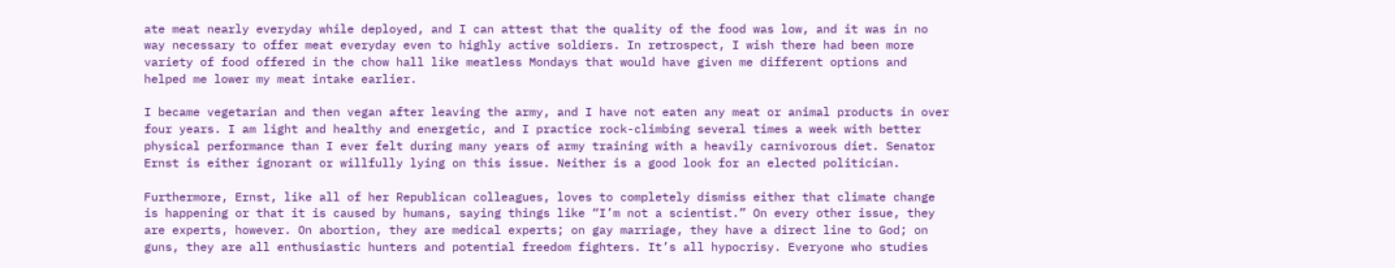ate meat nearly everyday while deployed, and I can attest that the quality of the food was low, and it was in no way necessary to offer meat everyday even to highly active soldiers. In retrospect, I wish there had been more variety of food offered in the chow hall like meatless Mondays that would have given me different options and helped me lower my meat intake earlier.

I became vegetarian and then vegan after leaving the army, and I have not eaten any meat or animal products in over four years. I am light and healthy and energetic, and I practice rock-climbing several times a week with better physical performance than I ever felt during many years of army training with a heavily carnivorous diet. Senator Ernst is either ignorant or willfully lying on this issue. Neither is a good look for an elected politician.

Furthermore, Ernst, like all of her Republican colleagues, loves to completely dismiss either that climate change is happening or that it is caused by humans, saying things like “I’m not a scientist.” On every other issue, they are experts, however. On abortion, they are medical experts; on gay marriage, they have a direct line to God; on guns, they are all enthusiastic hunters and potential freedom fighters. It’s all hypocrisy. Everyone who studies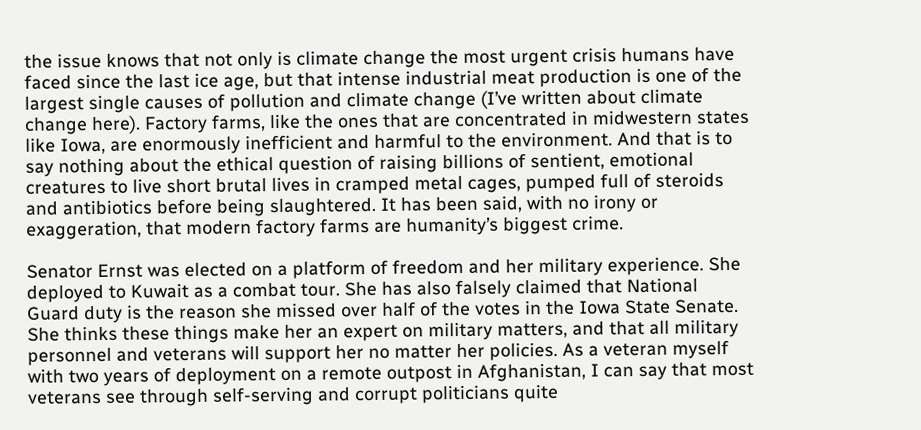the issue knows that not only is climate change the most urgent crisis humans have faced since the last ice age, but that intense industrial meat production is one of the largest single causes of pollution and climate change (I’ve written about climate change here). Factory farms, like the ones that are concentrated in midwestern states like Iowa, are enormously inefficient and harmful to the environment. And that is to say nothing about the ethical question of raising billions of sentient, emotional creatures to live short brutal lives in cramped metal cages, pumped full of steroids and antibiotics before being slaughtered. It has been said, with no irony or exaggeration, that modern factory farms are humanity’s biggest crime.

Senator Ernst was elected on a platform of freedom and her military experience. She deployed to Kuwait as a combat tour. She has also falsely claimed that National Guard duty is the reason she missed over half of the votes in the Iowa State Senate. She thinks these things make her an expert on military matters, and that all military personnel and veterans will support her no matter her policies. As a veteran myself with two years of deployment on a remote outpost in Afghanistan, I can say that most veterans see through self-serving and corrupt politicians quite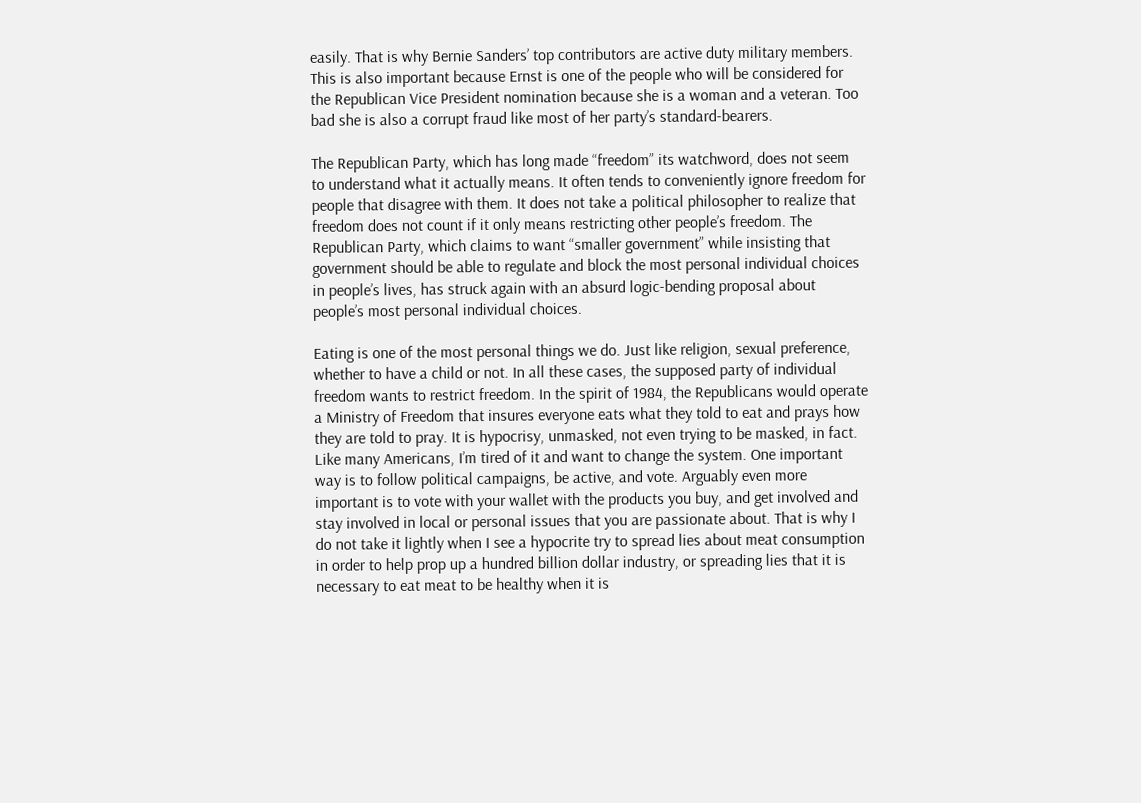easily. That is why Bernie Sanders’ top contributors are active duty military members. This is also important because Ernst is one of the people who will be considered for the Republican Vice President nomination because she is a woman and a veteran. Too bad she is also a corrupt fraud like most of her party’s standard-bearers.

The Republican Party, which has long made “freedom” its watchword, does not seem to understand what it actually means. It often tends to conveniently ignore freedom for people that disagree with them. It does not take a political philosopher to realize that freedom does not count if it only means restricting other people’s freedom. The Republican Party, which claims to want “smaller government” while insisting that government should be able to regulate and block the most personal individual choices in people’s lives, has struck again with an absurd logic-bending proposal about people’s most personal individual choices.

Eating is one of the most personal things we do. Just like religion, sexual preference, whether to have a child or not. In all these cases, the supposed party of individual freedom wants to restrict freedom. In the spirit of 1984, the Republicans would operate a Ministry of Freedom that insures everyone eats what they told to eat and prays how they are told to pray. It is hypocrisy, unmasked, not even trying to be masked, in fact. Like many Americans, I’m tired of it and want to change the system. One important way is to follow political campaigns, be active, and vote. Arguably even more important is to vote with your wallet with the products you buy, and get involved and stay involved in local or personal issues that you are passionate about. That is why I do not take it lightly when I see a hypocrite try to spread lies about meat consumption in order to help prop up a hundred billion dollar industry, or spreading lies that it is necessary to eat meat to be healthy when it is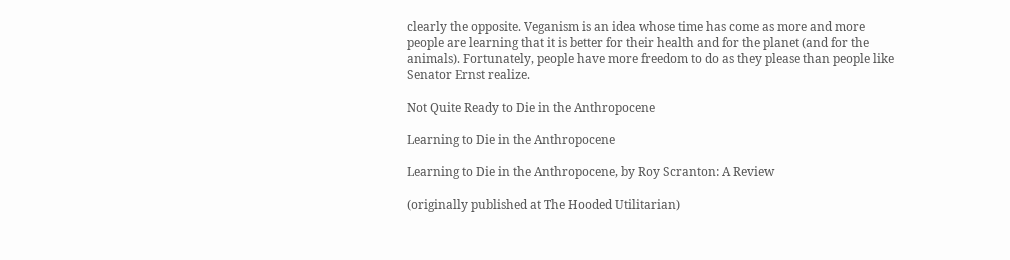clearly the opposite. Veganism is an idea whose time has come as more and more people are learning that it is better for their health and for the planet (and for the animals). Fortunately, people have more freedom to do as they please than people like Senator Ernst realize.

Not Quite Ready to Die in the Anthropocene

Learning to Die in the Anthropocene

Learning to Die in the Anthropocene, by Roy Scranton: A Review

(originally published at The Hooded Utilitarian)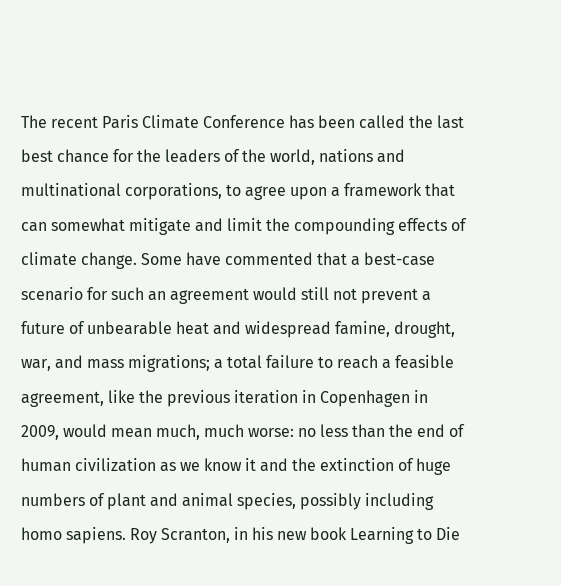The recent Paris Climate Conference has been called the last best chance for the leaders of the world, nations and multinational corporations, to agree upon a framework that can somewhat mitigate and limit the compounding effects of climate change. Some have commented that a best-case scenario for such an agreement would still not prevent a future of unbearable heat and widespread famine, drought, war, and mass migrations; a total failure to reach a feasible agreement, like the previous iteration in Copenhagen in 2009, would mean much, much worse: no less than the end of human civilization as we know it and the extinction of huge numbers of plant and animal species, possibly including homo sapiens. Roy Scranton, in his new book Learning to Die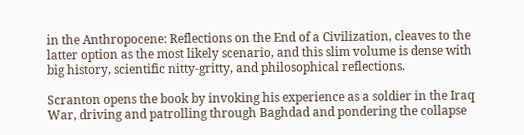in the Anthropocene: Reflections on the End of a Civilization, cleaves to the latter option as the most likely scenario, and this slim volume is dense with big history, scientific nitty-gritty, and philosophical reflections.

Scranton opens the book by invoking his experience as a soldier in the Iraq War, driving and patrolling through Baghdad and pondering the collapse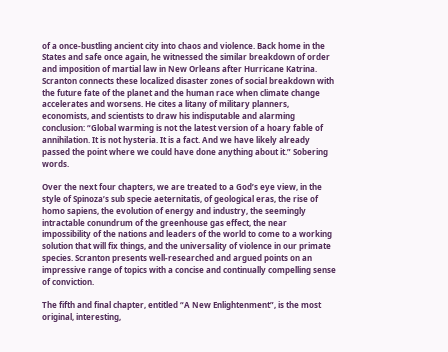of a once-bustling ancient city into chaos and violence. Back home in the States and safe once again, he witnessed the similar breakdown of order and imposition of martial law in New Orleans after Hurricane Katrina. Scranton connects these localized disaster zones of social breakdown with the future fate of the planet and the human race when climate change accelerates and worsens. He cites a litany of military planners, economists, and scientists to draw his indisputable and alarming conclusion: “Global warming is not the latest version of a hoary fable of annihilation. It is not hysteria. It is a fact. And we have likely already passed the point where we could have done anything about it.” Sobering words.

Over the next four chapters, we are treated to a God’s eye view, in the style of Spinoza’s sub specie aeternitatis, of geological eras, the rise of homo sapiens, the evolution of energy and industry, the seemingly intractable conundrum of the greenhouse gas effect, the near impossibility of the nations and leaders of the world to come to a working solution that will fix things, and the universality of violence in our primate species. Scranton presents well-researched and argued points on an impressive range of topics with a concise and continually compelling sense of conviction.

The fifth and final chapter, entitled “A New Enlightenment”, is the most original, interesting,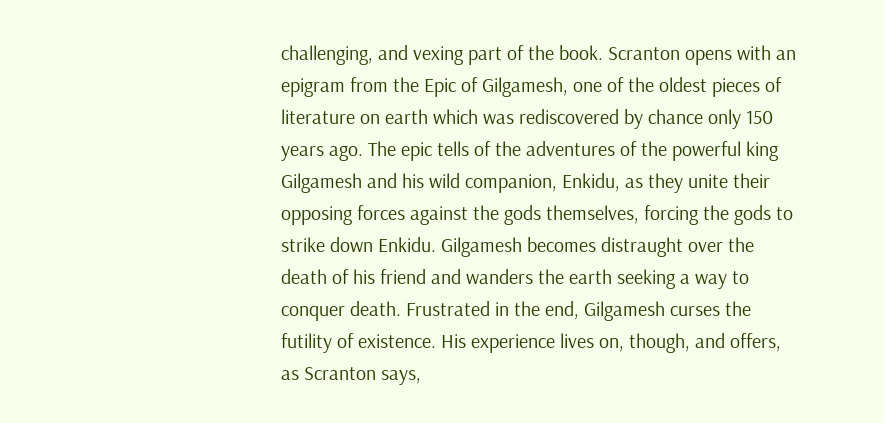challenging, and vexing part of the book. Scranton opens with an epigram from the Epic of Gilgamesh, one of the oldest pieces of literature on earth which was rediscovered by chance only 150 years ago. The epic tells of the adventures of the powerful king Gilgamesh and his wild companion, Enkidu, as they unite their opposing forces against the gods themselves, forcing the gods to strike down Enkidu. Gilgamesh becomes distraught over the death of his friend and wanders the earth seeking a way to conquer death. Frustrated in the end, Gilgamesh curses the futility of existence. His experience lives on, though, and offers, as Scranton says,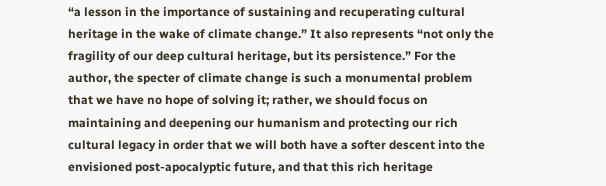“a lesson in the importance of sustaining and recuperating cultural heritage in the wake of climate change.” It also represents “not only the fragility of our deep cultural heritage, but its persistence.” For the author, the specter of climate change is such a monumental problem that we have no hope of solving it; rather, we should focus on maintaining and deepening our humanism and protecting our rich cultural legacy in order that we will both have a softer descent into the envisioned post-apocalyptic future, and that this rich heritage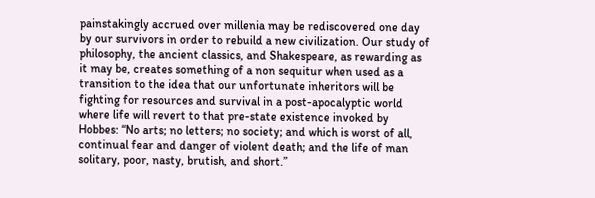painstakingly accrued over millenia may be rediscovered one day by our survivors in order to rebuild a new civilization. Our study of philosophy, the ancient classics, and Shakespeare, as rewarding as it may be, creates something of a non sequitur when used as a transition to the idea that our unfortunate inheritors will be fighting for resources and survival in a post-apocalyptic world where life will revert to that pre-state existence invoked by Hobbes: “No arts; no letters; no society; and which is worst of all, continual fear and danger of violent death; and the life of man solitary, poor, nasty, brutish, and short.”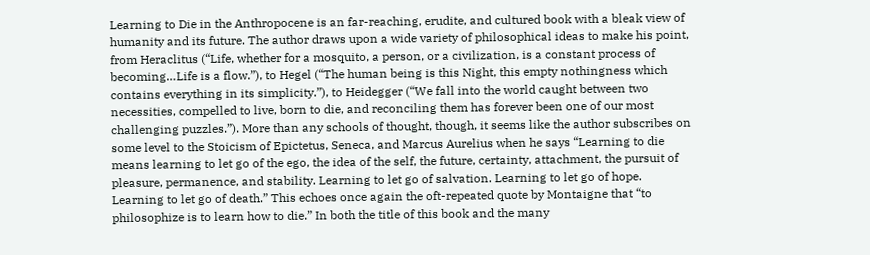Learning to Die in the Anthropocene is an far-reaching, erudite, and cultured book with a bleak view of humanity and its future. The author draws upon a wide variety of philosophical ideas to make his point, from Heraclitus (“Life, whether for a mosquito, a person, or a civilization, is a constant process of becoming…Life is a flow.”), to Hegel (“The human being is this Night, this empty nothingness which contains everything in its simplicity.”), to Heidegger (“We fall into the world caught between two necessities, compelled to live, born to die, and reconciling them has forever been one of our most challenging puzzles.”). More than any schools of thought, though, it seems like the author subscribes on some level to the Stoicism of Epictetus, Seneca, and Marcus Aurelius when he says “Learning to die means learning to let go of the ego, the idea of the self, the future, certainty, attachment, the pursuit of pleasure, permanence, and stability. Learning to let go of salvation. Learning to let go of hope. Learning to let go of death.” This echoes once again the oft-repeated quote by Montaigne that “to philosophize is to learn how to die.” In both the title of this book and the many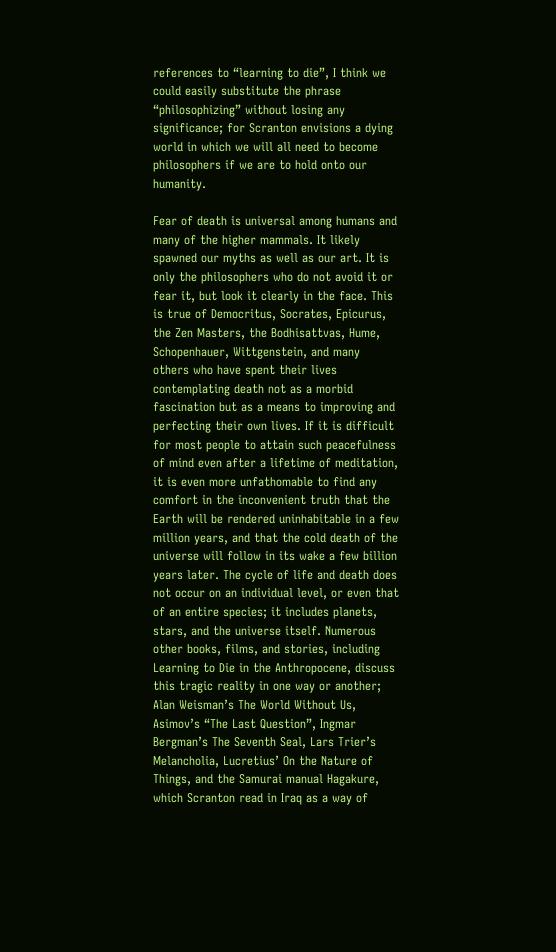references to “learning to die”, I think we could easily substitute the phrase “philosophizing” without losing any significance; for Scranton envisions a dying world in which we will all need to become philosophers if we are to hold onto our humanity.

Fear of death is universal among humans and many of the higher mammals. It likely spawned our myths as well as our art. It is only the philosophers who do not avoid it or fear it, but look it clearly in the face. This is true of Democritus, Socrates, Epicurus, the Zen Masters, the Bodhisattvas, Hume, Schopenhauer, Wittgenstein, and many others who have spent their lives contemplating death not as a morbid fascination but as a means to improving and perfecting their own lives. If it is difficult for most people to attain such peacefulness of mind even after a lifetime of meditation, it is even more unfathomable to find any comfort in the inconvenient truth that the Earth will be rendered uninhabitable in a few million years, and that the cold death of the universe will follow in its wake a few billion years later. The cycle of life and death does not occur on an individual level, or even that of an entire species; it includes planets, stars, and the universe itself. Numerous other books, films, and stories, including Learning to Die in the Anthropocene, discuss this tragic reality in one way or another; Alan Weisman’s The World Without Us, Asimov’s “The Last Question”, Ingmar Bergman’s The Seventh Seal, Lars Trier’s Melancholia, Lucretius’ On the Nature of Things, and the Samurai manual Hagakure, which Scranton read in Iraq as a way of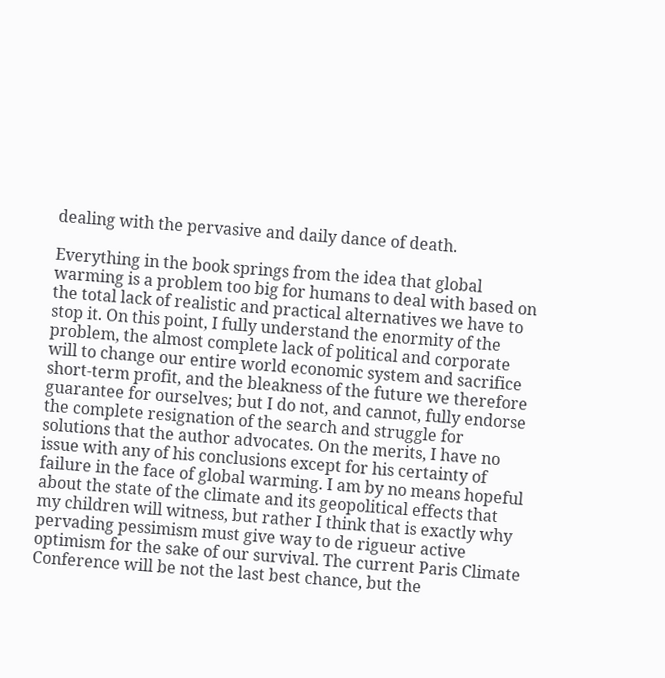dealing with the pervasive and daily dance of death.

Everything in the book springs from the idea that global warming is a problem too big for humans to deal with based on the total lack of realistic and practical alternatives we have to stop it. On this point, I fully understand the enormity of the problem, the almost complete lack of political and corporate will to change our entire world economic system and sacrifice short-term profit, and the bleakness of the future we therefore guarantee for ourselves; but I do not, and cannot, fully endorse the complete resignation of the search and struggle for solutions that the author advocates. On the merits, I have no issue with any of his conclusions except for his certainty of failure in the face of global warming. I am by no means hopeful about the state of the climate and its geopolitical effects that my children will witness, but rather I think that is exactly why pervading pessimism must give way to de rigueur active optimism for the sake of our survival. The current Paris Climate Conference will be not the last best chance, but the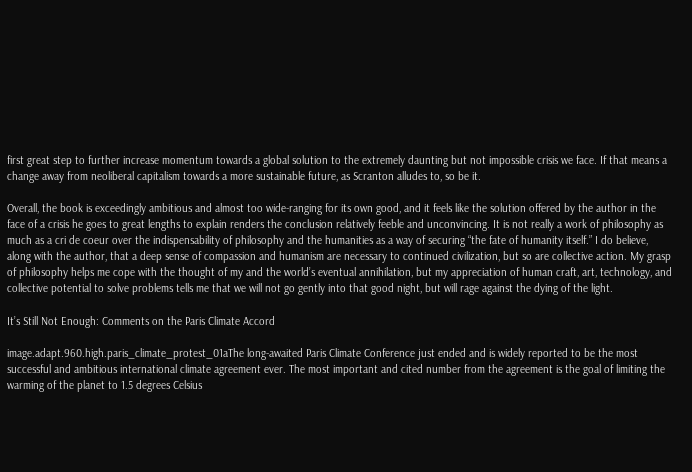first great step to further increase momentum towards a global solution to the extremely daunting but not impossible crisis we face. If that means a change away from neoliberal capitalism towards a more sustainable future, as Scranton alludes to, so be it.

Overall, the book is exceedingly ambitious and almost too wide-ranging for its own good, and it feels like the solution offered by the author in the face of a crisis he goes to great lengths to explain renders the conclusion relatively feeble and unconvincing. It is not really a work of philosophy as much as a cri de coeur over the indispensability of philosophy and the humanities as a way of securing “the fate of humanity itself.” I do believe, along with the author, that a deep sense of compassion and humanism are necessary to continued civilization, but so are collective action. My grasp of philosophy helps me cope with the thought of my and the world’s eventual annihilation, but my appreciation of human craft, art, technology, and collective potential to solve problems tells me that we will not go gently into that good night, but will rage against the dying of the light.

It’s Still Not Enough: Comments on the Paris Climate Accord

image.adapt.960.high.paris_climate_protest_01aThe long-awaited Paris Climate Conference just ended and is widely reported to be the most successful and ambitious international climate agreement ever. The most important and cited number from the agreement is the goal of limiting the warming of the planet to 1.5 degrees Celsius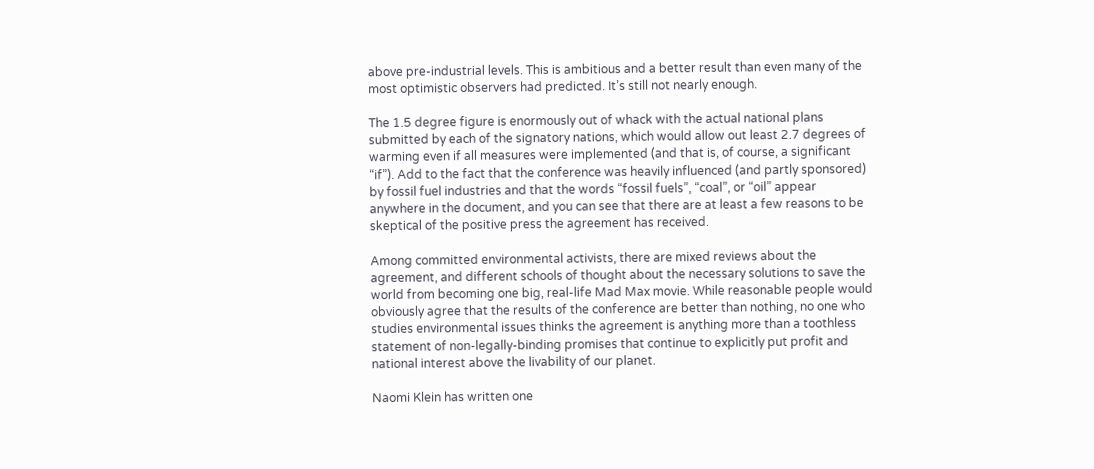above pre-industrial levels. This is ambitious and a better result than even many of the most optimistic observers had predicted. It’s still not nearly enough.

The 1.5 degree figure is enormously out of whack with the actual national plans submitted by each of the signatory nations, which would allow out least 2.7 degrees of warming even if all measures were implemented (and that is, of course, a significant “if”). Add to the fact that the conference was heavily influenced (and partly sponsored) by fossil fuel industries and that the words “fossil fuels”, “coal”, or “oil” appear anywhere in the document, and you can see that there are at least a few reasons to be skeptical of the positive press the agreement has received.

Among committed environmental activists, there are mixed reviews about the agreement, and different schools of thought about the necessary solutions to save the world from becoming one big, real-life Mad Max movie. While reasonable people would obviously agree that the results of the conference are better than nothing, no one who studies environmental issues thinks the agreement is anything more than a toothless statement of non-legally-binding promises that continue to explicitly put profit and national interest above the livability of our planet.

Naomi Klein has written one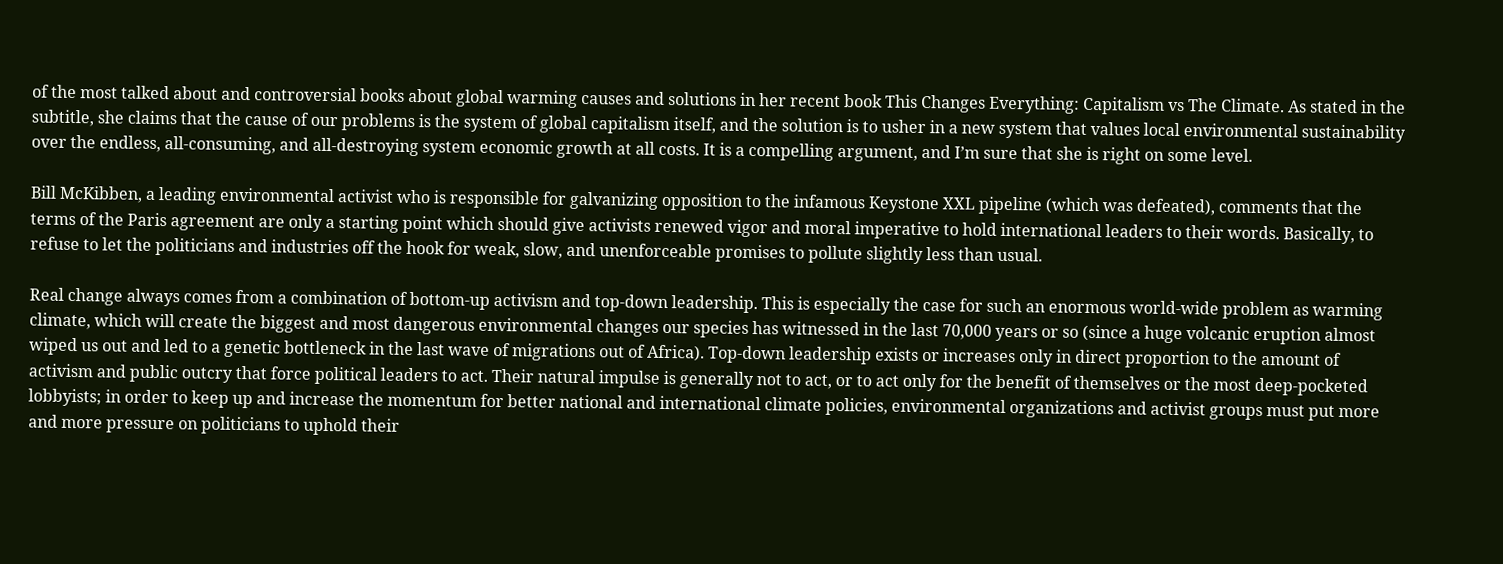of the most talked about and controversial books about global warming causes and solutions in her recent book This Changes Everything: Capitalism vs The Climate. As stated in the subtitle, she claims that the cause of our problems is the system of global capitalism itself, and the solution is to usher in a new system that values local environmental sustainability over the endless, all-consuming, and all-destroying system economic growth at all costs. It is a compelling argument, and I’m sure that she is right on some level.

Bill McKibben, a leading environmental activist who is responsible for galvanizing opposition to the infamous Keystone XXL pipeline (which was defeated), comments that the terms of the Paris agreement are only a starting point which should give activists renewed vigor and moral imperative to hold international leaders to their words. Basically, to refuse to let the politicians and industries off the hook for weak, slow, and unenforceable promises to pollute slightly less than usual.

Real change always comes from a combination of bottom-up activism and top-down leadership. This is especially the case for such an enormous world-wide problem as warming climate, which will create the biggest and most dangerous environmental changes our species has witnessed in the last 70,000 years or so (since a huge volcanic eruption almost wiped us out and led to a genetic bottleneck in the last wave of migrations out of Africa). Top-down leadership exists or increases only in direct proportion to the amount of activism and public outcry that force political leaders to act. Their natural impulse is generally not to act, or to act only for the benefit of themselves or the most deep-pocketed lobbyists; in order to keep up and increase the momentum for better national and international climate policies, environmental organizations and activist groups must put more and more pressure on politicians to uphold their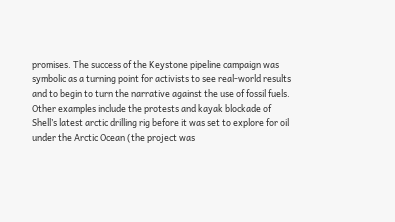promises. The success of the Keystone pipeline campaign was symbolic as a turning point for activists to see real-world results and to begin to turn the narrative against the use of fossil fuels. Other examples include the protests and kayak blockade of Shell’s latest arctic drilling rig before it was set to explore for oil under the Arctic Ocean (the project was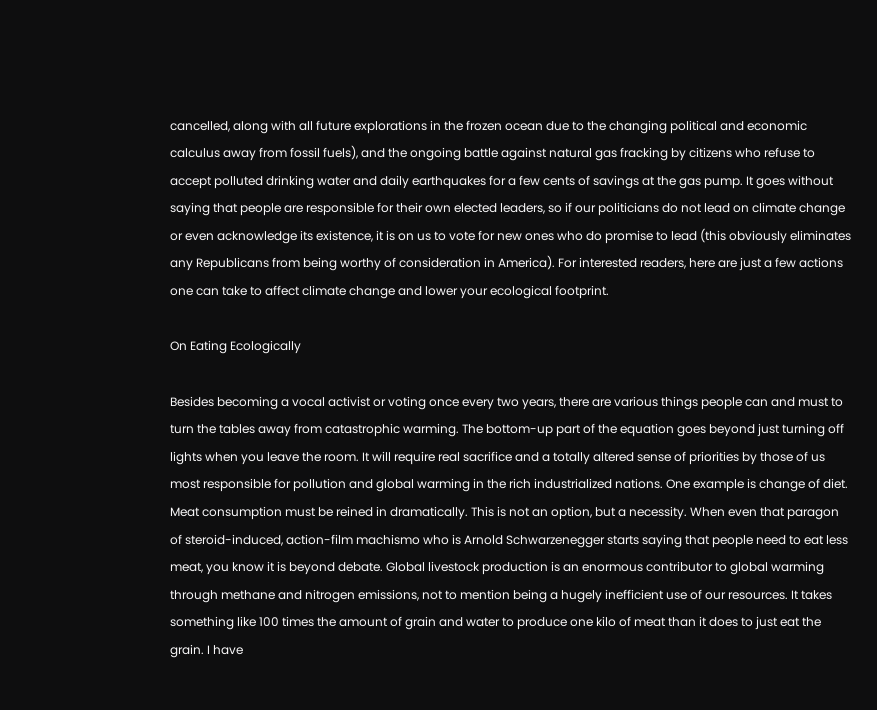cancelled, along with all future explorations in the frozen ocean due to the changing political and economic calculus away from fossil fuels), and the ongoing battle against natural gas fracking by citizens who refuse to accept polluted drinking water and daily earthquakes for a few cents of savings at the gas pump. It goes without saying that people are responsible for their own elected leaders, so if our politicians do not lead on climate change or even acknowledge its existence, it is on us to vote for new ones who do promise to lead (this obviously eliminates any Republicans from being worthy of consideration in America). For interested readers, here are just a few actions one can take to affect climate change and lower your ecological footprint.

On Eating Ecologically

Besides becoming a vocal activist or voting once every two years, there are various things people can and must to turn the tables away from catastrophic warming. The bottom-up part of the equation goes beyond just turning off lights when you leave the room. It will require real sacrifice and a totally altered sense of priorities by those of us most responsible for pollution and global warming in the rich industrialized nations. One example is change of diet. Meat consumption must be reined in dramatically. This is not an option, but a necessity. When even that paragon of steroid-induced, action-film machismo who is Arnold Schwarzenegger starts saying that people need to eat less meat, you know it is beyond debate. Global livestock production is an enormous contributor to global warming through methane and nitrogen emissions, not to mention being a hugely inefficient use of our resources. It takes something like 100 times the amount of grain and water to produce one kilo of meat than it does to just eat the grain. I have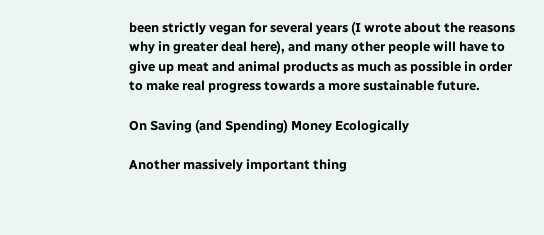been strictly vegan for several years (I wrote about the reasons why in greater deal here), and many other people will have to give up meat and animal products as much as possible in order to make real progress towards a more sustainable future.

On Saving (and Spending) Money Ecologically

Another massively important thing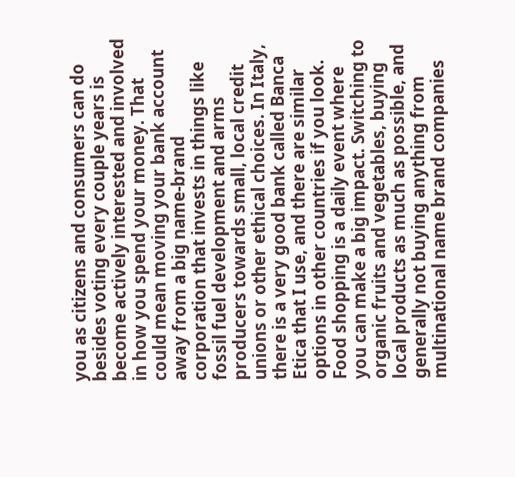you as citizens and consumers can do besides voting every couple years is become actively interested and involved in how you spend your money. That could mean moving your bank account away from a big name-brand corporation that invests in things like fossil fuel development and arms producers towards small, local credit unions or other ethical choices. In Italy, there is a very good bank called Banca Etica that I use, and there are similar options in other countries if you look. Food shopping is a daily event where you can make a big impact. Switching to organic fruits and vegetables, buying local products as much as possible, and generally not buying anything from multinational name brand companies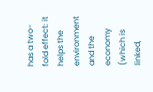has a two-fold effect: it helps the environment and the economy (which is linked,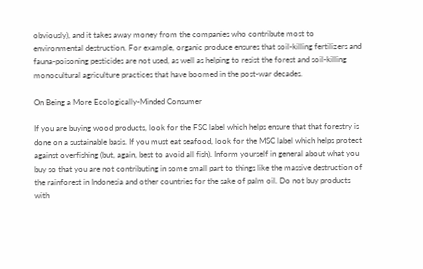obviously), and it takes away money from the companies who contribute most to environmental destruction. For example, organic produce ensures that soil-killing fertilizers and fauna-poisoning pesticides are not used, as well as helping to resist the forest and soil-killing monocultural agriculture practices that have boomed in the post-war decades.

On Being a More Ecologically-Minded Consumer

If you are buying wood products, look for the FSC label which helps ensure that that forestry is done on a sustainable basis. If you must eat seafood, look for the MSC label which helps protect against overfishing (but, again, best to avoid all fish). Inform yourself in general about what you buy so that you are not contributing in some small part to things like the massive destruction of the rainforest in Indonesia and other countries for the sake of palm oil. Do not buy products with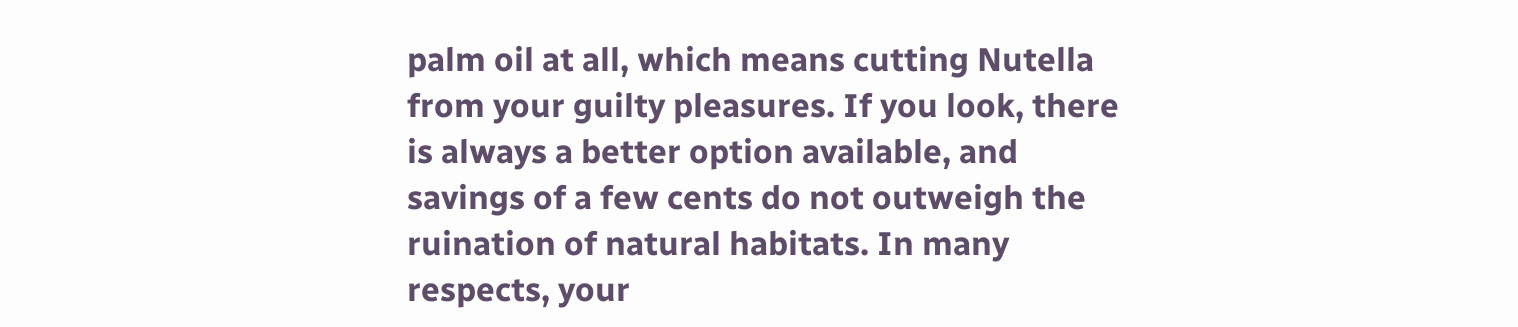palm oil at all, which means cutting Nutella from your guilty pleasures. If you look, there is always a better option available, and savings of a few cents do not outweigh the ruination of natural habitats. In many respects, your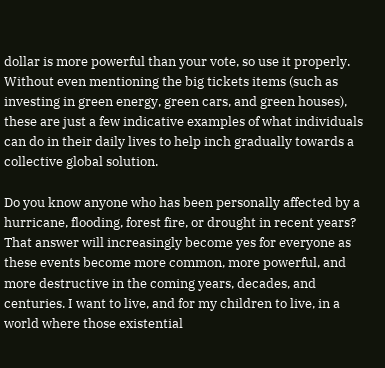dollar is more powerful than your vote, so use it properly. Without even mentioning the big tickets items (such as investing in green energy, green cars, and green houses), these are just a few indicative examples of what individuals can do in their daily lives to help inch gradually towards a collective global solution.

Do you know anyone who has been personally affected by a hurricane, flooding, forest fire, or drought in recent years? That answer will increasingly become yes for everyone as these events become more common, more powerful, and more destructive in the coming years, decades, and centuries. I want to live, and for my children to live, in a world where those existential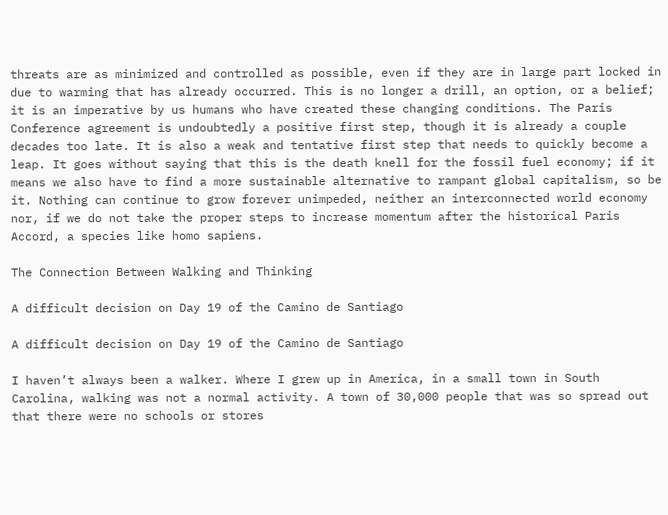threats are as minimized and controlled as possible, even if they are in large part locked in due to warming that has already occurred. This is no longer a drill, an option, or a belief; it is an imperative by us humans who have created these changing conditions. The Paris Conference agreement is undoubtedly a positive first step, though it is already a couple decades too late. It is also a weak and tentative first step that needs to quickly become a leap. It goes without saying that this is the death knell for the fossil fuel economy; if it means we also have to find a more sustainable alternative to rampant global capitalism, so be it. Nothing can continue to grow forever unimpeded, neither an interconnected world economy nor, if we do not take the proper steps to increase momentum after the historical Paris Accord, a species like homo sapiens.

The Connection Between Walking and Thinking

A difficult decision on Day 19 of the Camino de Santiago

A difficult decision on Day 19 of the Camino de Santiago

I haven’t always been a walker. Where I grew up in America, in a small town in South Carolina, walking was not a normal activity. A town of 30,000 people that was so spread out that there were no schools or stores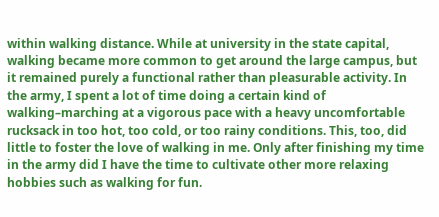within walking distance. While at university in the state capital, walking became more common to get around the large campus, but it remained purely a functional rather than pleasurable activity. In the army, I spent a lot of time doing a certain kind of walking–marching at a vigorous pace with a heavy uncomfortable rucksack in too hot, too cold, or too rainy conditions. This, too, did little to foster the love of walking in me. Only after finishing my time in the army did I have the time to cultivate other more relaxing hobbies such as walking for fun.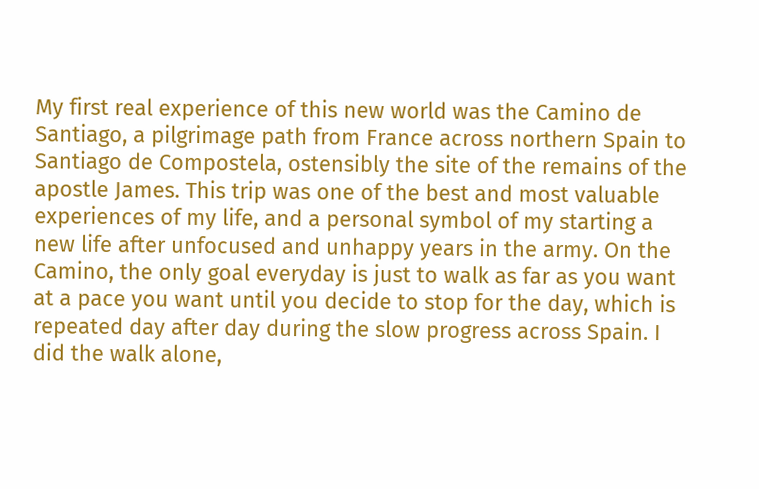My first real experience of this new world was the Camino de Santiago, a pilgrimage path from France across northern Spain to Santiago de Compostela, ostensibly the site of the remains of the apostle James. This trip was one of the best and most valuable experiences of my life, and a personal symbol of my starting a new life after unfocused and unhappy years in the army. On the Camino, the only goal everyday is just to walk as far as you want at a pace you want until you decide to stop for the day, which is repeated day after day during the slow progress across Spain. I did the walk alone,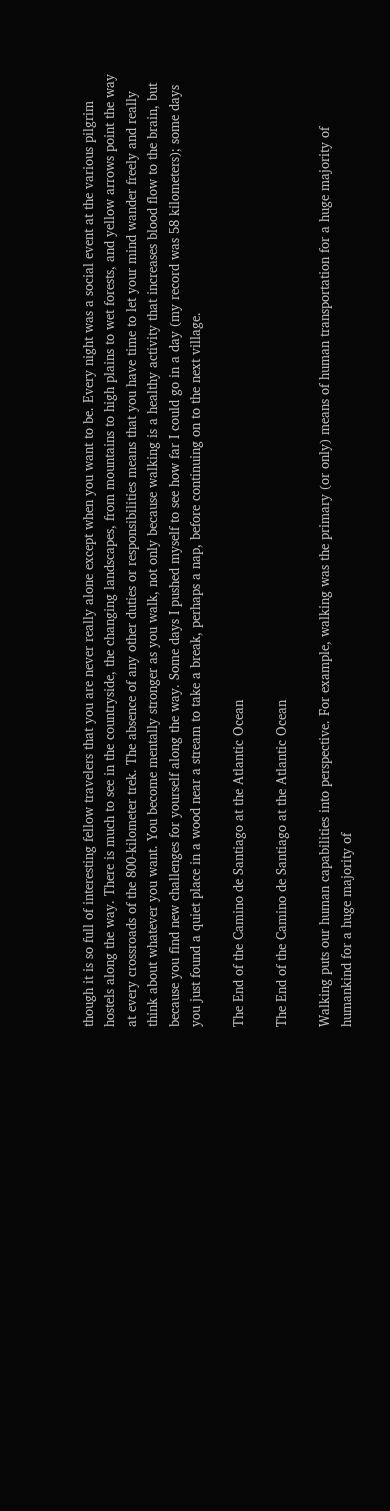though it is so full of interesting fellow travelers that you are never really alone except when you want to be. Every night was a social event at the various pilgrim hostels along the way. There is much to see in the countryside, the changing landscapes, from mountains to high plains to wet forests, and yellow arrows point the way at every crossroads of the 800-kilometer trek. The absence of any other duties or responsibilities means that you have time to let your mind wander freely and really think about whatever you want. You become mentally stronger as you walk, not only because walking is a healthy activity that increases blood flow to the brain, but because you find new challenges for yourself along the way. Some days I pushed myself to see how far I could go in a day (my record was 58 kilometers); some days you just found a quiet place in a wood near a stream to take a break, perhaps a nap, before continuing on to the next village.

The End of the Camino de Santiago at the Atlantic Ocean

The End of the Camino de Santiago at the Atlantic Ocean

Walking puts our human capabilities into perspective. For example, walking was the primary (or only) means of human transportation for a huge majority of humankind for a huge majority of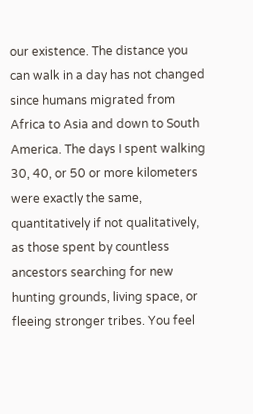our existence. The distance you can walk in a day has not changed since humans migrated from Africa to Asia and down to South America. The days I spent walking 30, 40, or 50 or more kilometers were exactly the same, quantitatively if not qualitatively, as those spent by countless ancestors searching for new hunting grounds, living space, or fleeing stronger tribes. You feel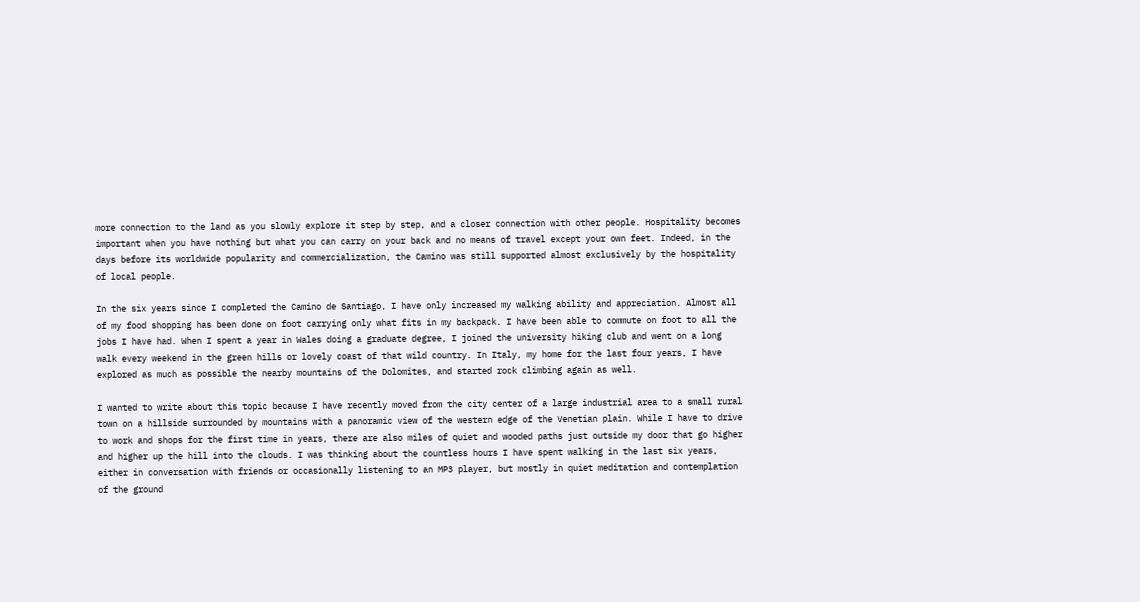more connection to the land as you slowly explore it step by step, and a closer connection with other people. Hospitality becomes important when you have nothing but what you can carry on your back and no means of travel except your own feet. Indeed, in the days before its worldwide popularity and commercialization, the Camino was still supported almost exclusively by the hospitality of local people.

In the six years since I completed the Camino de Santiago, I have only increased my walking ability and appreciation. Almost all of my food shopping has been done on foot carrying only what fits in my backpack. I have been able to commute on foot to all the jobs I have had. When I spent a year in Wales doing a graduate degree, I joined the university hiking club and went on a long walk every weekend in the green hills or lovely coast of that wild country. In Italy, my home for the last four years, I have explored as much as possible the nearby mountains of the Dolomites, and started rock climbing again as well.

I wanted to write about this topic because I have recently moved from the city center of a large industrial area to a small rural town on a hillside surrounded by mountains with a panoramic view of the western edge of the Venetian plain. While I have to drive to work and shops for the first time in years, there are also miles of quiet and wooded paths just outside my door that go higher and higher up the hill into the clouds. I was thinking about the countless hours I have spent walking in the last six years, either in conversation with friends or occasionally listening to an MP3 player, but mostly in quiet meditation and contemplation of the ground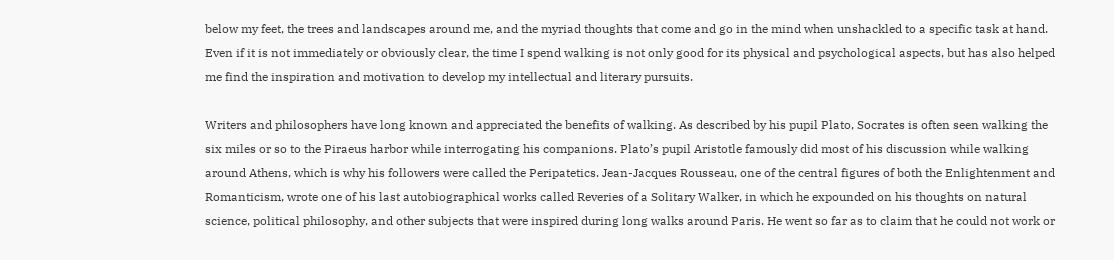below my feet, the trees and landscapes around me, and the myriad thoughts that come and go in the mind when unshackled to a specific task at hand. Even if it is not immediately or obviously clear, the time I spend walking is not only good for its physical and psychological aspects, but has also helped me find the inspiration and motivation to develop my intellectual and literary pursuits.

Writers and philosophers have long known and appreciated the benefits of walking. As described by his pupil Plato, Socrates is often seen walking the six miles or so to the Piraeus harbor while interrogating his companions. Plato’s pupil Aristotle famously did most of his discussion while walking around Athens, which is why his followers were called the Peripatetics. Jean-Jacques Rousseau, one of the central figures of both the Enlightenment and Romanticism, wrote one of his last autobiographical works called Reveries of a Solitary Walker, in which he expounded on his thoughts on natural science, political philosophy, and other subjects that were inspired during long walks around Paris. He went so far as to claim that he could not work or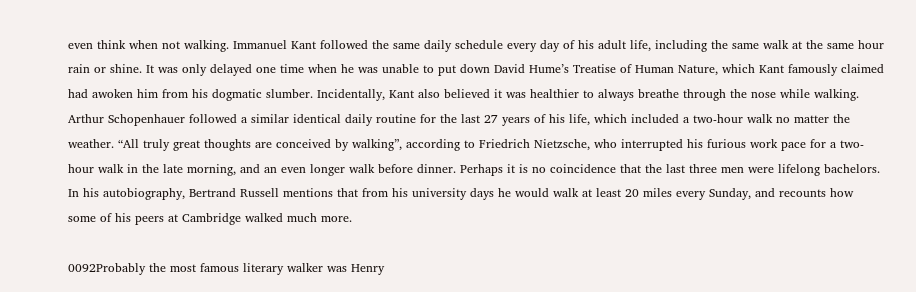even think when not walking. Immanuel Kant followed the same daily schedule every day of his adult life, including the same walk at the same hour rain or shine. It was only delayed one time when he was unable to put down David Hume’s Treatise of Human Nature, which Kant famously claimed had awoken him from his dogmatic slumber. Incidentally, Kant also believed it was healthier to always breathe through the nose while walking. Arthur Schopenhauer followed a similar identical daily routine for the last 27 years of his life, which included a two-hour walk no matter the weather. “All truly great thoughts are conceived by walking”, according to Friedrich Nietzsche, who interrupted his furious work pace for a two-hour walk in the late morning, and an even longer walk before dinner. Perhaps it is no coincidence that the last three men were lifelong bachelors. In his autobiography, Bertrand Russell mentions that from his university days he would walk at least 20 miles every Sunday, and recounts how some of his peers at Cambridge walked much more.

0092Probably the most famous literary walker was Henry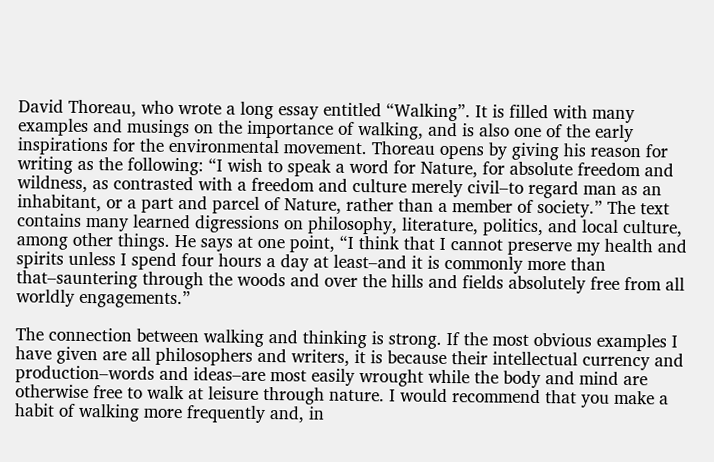David Thoreau, who wrote a long essay entitled “Walking”. It is filled with many examples and musings on the importance of walking, and is also one of the early inspirations for the environmental movement. Thoreau opens by giving his reason for writing as the following: “I wish to speak a word for Nature, for absolute freedom and wildness, as contrasted with a freedom and culture merely civil–to regard man as an inhabitant, or a part and parcel of Nature, rather than a member of society.” The text contains many learned digressions on philosophy, literature, politics, and local culture, among other things. He says at one point, “I think that I cannot preserve my health and spirits unless I spend four hours a day at least–and it is commonly more than that–sauntering through the woods and over the hills and fields absolutely free from all worldly engagements.”

The connection between walking and thinking is strong. If the most obvious examples I have given are all philosophers and writers, it is because their intellectual currency and production–words and ideas–are most easily wrought while the body and mind are otherwise free to walk at leisure through nature. I would recommend that you make a habit of walking more frequently and, in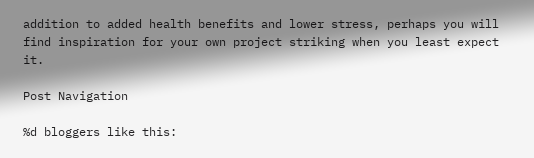addition to added health benefits and lower stress, perhaps you will find inspiration for your own project striking when you least expect it.

Post Navigation

%d bloggers like this: